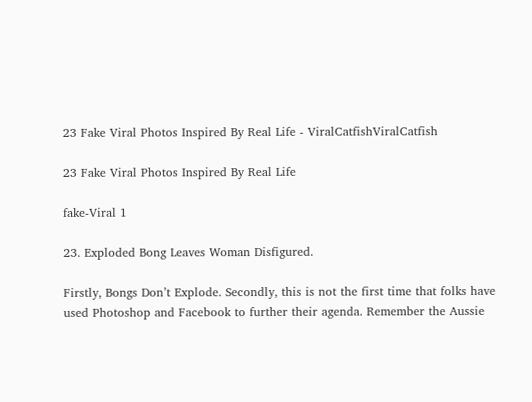23 Fake Viral Photos Inspired By Real Life - ViralCatfishViralCatfish

23 Fake Viral Photos Inspired By Real Life

fake-Viral 1

23. Exploded Bong Leaves Woman Disfigured.

Firstly, Bongs Don’t Explode. Secondly, this is not the first time that folks have used Photoshop and Facebook to further their agenda. Remember the Aussie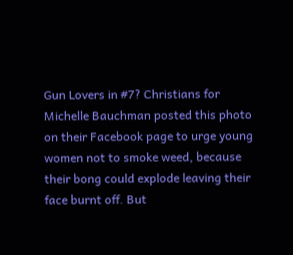Gun Lovers in #7? Christians for Michelle Bauchman posted this photo on their Facebook page to urge young women not to smoke weed, because their bong could explode leaving their face burnt off. But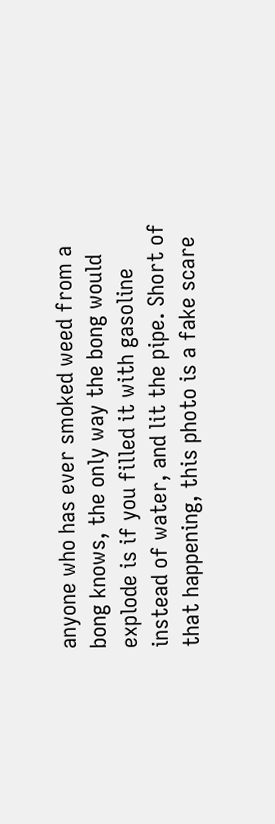anyone who has ever smoked weed from a bong knows, the only way the bong would explode is if you filled it with gasoline instead of water, and lit the pipe. Short of that happening, this photo is a fake scare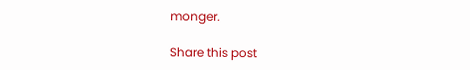monger.

Share this post